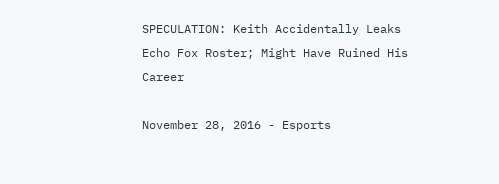SPECULATION: Keith Accidentally Leaks Echo Fox Roster; Might Have Ruined His Career

November 28, 2016 - Esports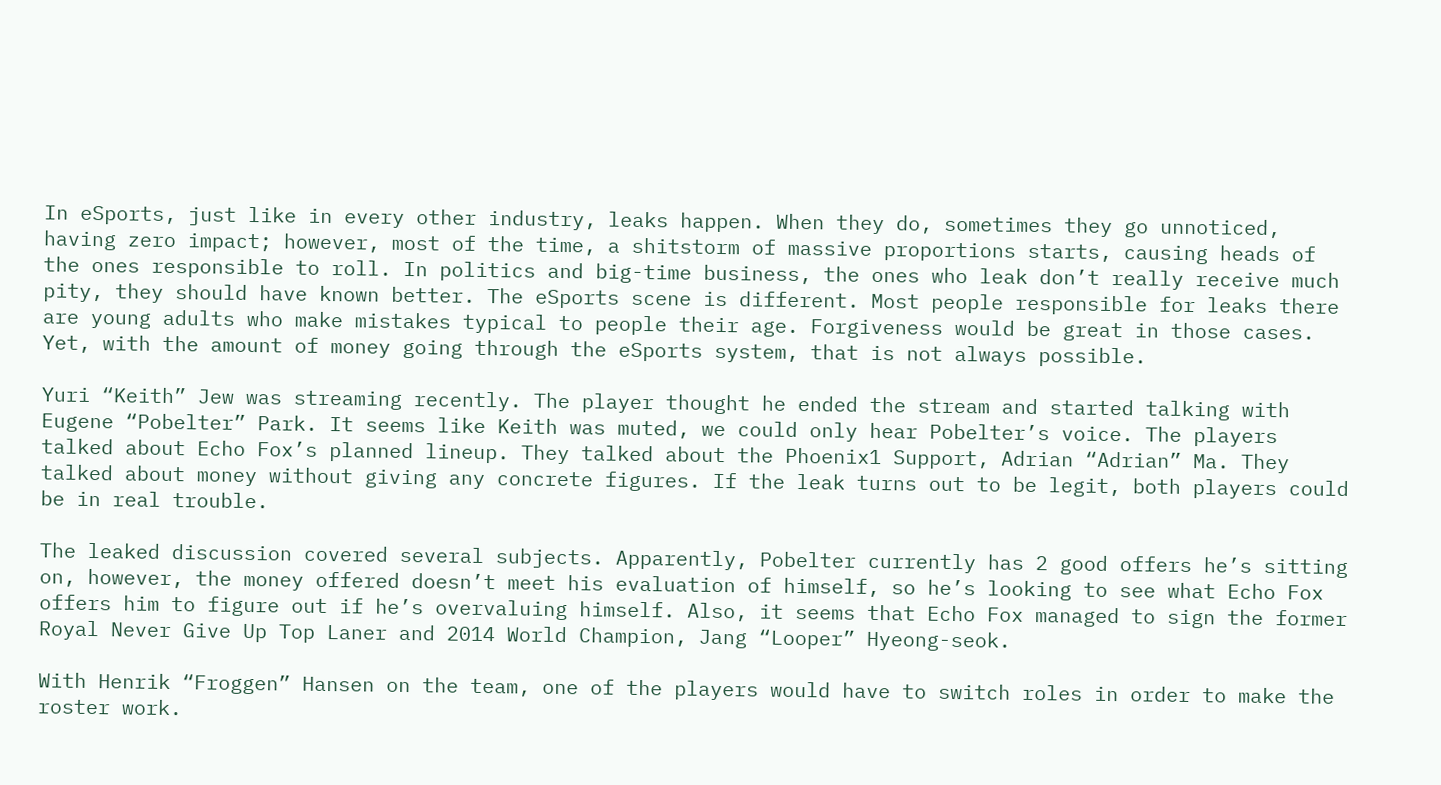In eSports, just like in every other industry, leaks happen. When they do, sometimes they go unnoticed, having zero impact; however, most of the time, a shitstorm of massive proportions starts, causing heads of the ones responsible to roll. In politics and big-time business, the ones who leak don’t really receive much pity, they should have known better. The eSports scene is different. Most people responsible for leaks there are young adults who make mistakes typical to people their age. Forgiveness would be great in those cases. Yet, with the amount of money going through the eSports system, that is not always possible.

Yuri “Keith” Jew was streaming recently. The player thought he ended the stream and started talking with Eugene “Pobelter” Park. It seems like Keith was muted, we could only hear Pobelter’s voice. The players talked about Echo Fox’s planned lineup. They talked about the Phoenix1 Support, Adrian “Adrian” Ma. They talked about money without giving any concrete figures. If the leak turns out to be legit, both players could be in real trouble.

The leaked discussion covered several subjects. Apparently, Pobelter currently has 2 good offers he’s sitting on, however, the money offered doesn’t meet his evaluation of himself, so he’s looking to see what Echo Fox offers him to figure out if he’s overvaluing himself. Also, it seems that Echo Fox managed to sign the former Royal Never Give Up Top Laner and 2014 World Champion, Jang “Looper” Hyeong-seok.

With Henrik “Froggen” Hansen on the team, one of the players would have to switch roles in order to make the roster work.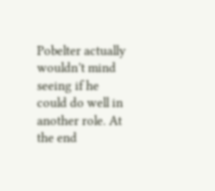Pobelter actually wouldn’t mind seeing if he could do well in another role. At the end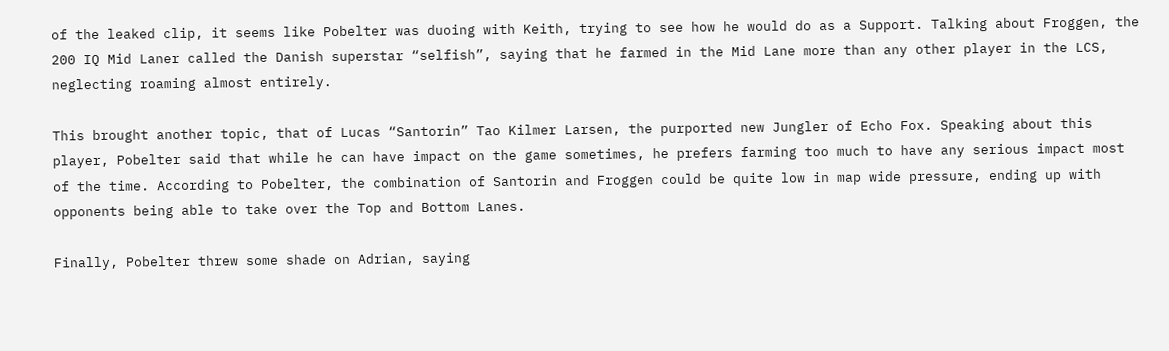of the leaked clip, it seems like Pobelter was duoing with Keith, trying to see how he would do as a Support. Talking about Froggen, the 200 IQ Mid Laner called the Danish superstar “selfish”, saying that he farmed in the Mid Lane more than any other player in the LCS, neglecting roaming almost entirely.

This brought another topic, that of Lucas “Santorin” Tao Kilmer Larsen, the purported new Jungler of Echo Fox. Speaking about this player, Pobelter said that while he can have impact on the game sometimes, he prefers farming too much to have any serious impact most of the time. According to Pobelter, the combination of Santorin and Froggen could be quite low in map wide pressure, ending up with opponents being able to take over the Top and Bottom Lanes.

Finally, Pobelter threw some shade on Adrian, saying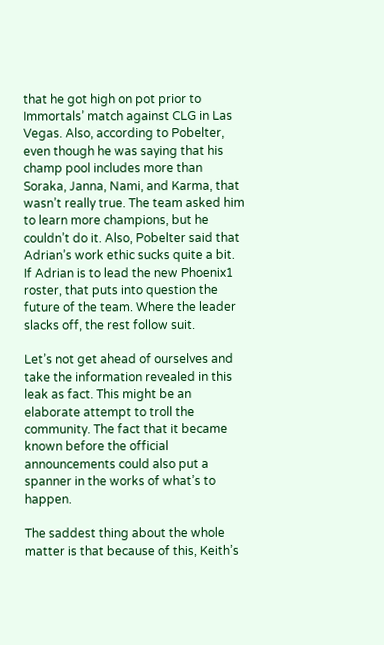that he got high on pot prior to Immortals’ match against CLG in Las Vegas. Also, according to Pobelter, even though he was saying that his champ pool includes more than Soraka, Janna, Nami, and Karma, that wasn’t really true. The team asked him to learn more champions, but he couldn’t do it. Also, Pobelter said that Adrian’s work ethic sucks quite a bit. If Adrian is to lead the new Phoenix1 roster, that puts into question the future of the team. Where the leader slacks off, the rest follow suit.

Let’s not get ahead of ourselves and take the information revealed in this leak as fact. This might be an elaborate attempt to troll the community. The fact that it became known before the official announcements could also put a spanner in the works of what’s to happen.

The saddest thing about the whole matter is that because of this, Keith’s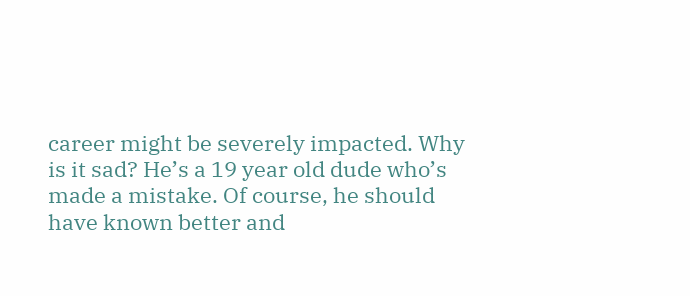career might be severely impacted. Why is it sad? He’s a 19 year old dude who’s made a mistake. Of course, he should have known better and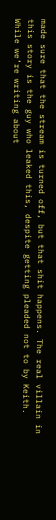made sure that the stream is turned off, but that shit happens. The real villain in this story is the guy who leaked this, despite getting pleaded not to by Keith. While we’re writing about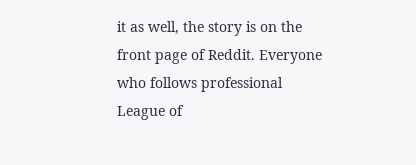it as well, the story is on the front page of Reddit. Everyone who follows professional League of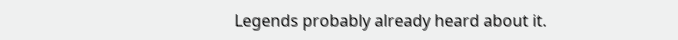Legends probably already heard about it.